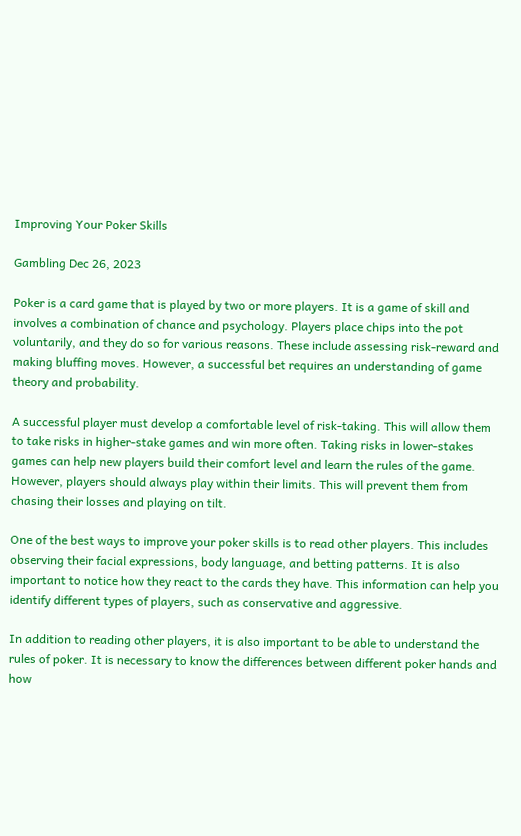Improving Your Poker Skills

Gambling Dec 26, 2023

Poker is a card game that is played by two or more players. It is a game of skill and involves a combination of chance and psychology. Players place chips into the pot voluntarily, and they do so for various reasons. These include assessing risk-reward and making bluffing moves. However, a successful bet requires an understanding of game theory and probability.

A successful player must develop a comfortable level of risk-taking. This will allow them to take risks in higher-stake games and win more often. Taking risks in lower-stakes games can help new players build their comfort level and learn the rules of the game. However, players should always play within their limits. This will prevent them from chasing their losses and playing on tilt.

One of the best ways to improve your poker skills is to read other players. This includes observing their facial expressions, body language, and betting patterns. It is also important to notice how they react to the cards they have. This information can help you identify different types of players, such as conservative and aggressive.

In addition to reading other players, it is also important to be able to understand the rules of poker. It is necessary to know the differences between different poker hands and how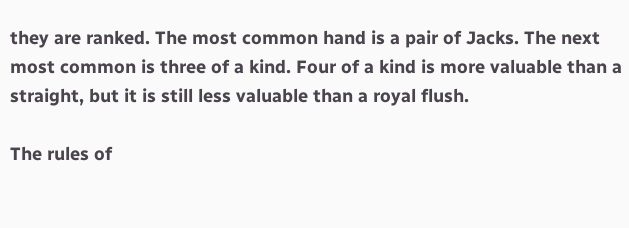they are ranked. The most common hand is a pair of Jacks. The next most common is three of a kind. Four of a kind is more valuable than a straight, but it is still less valuable than a royal flush.

The rules of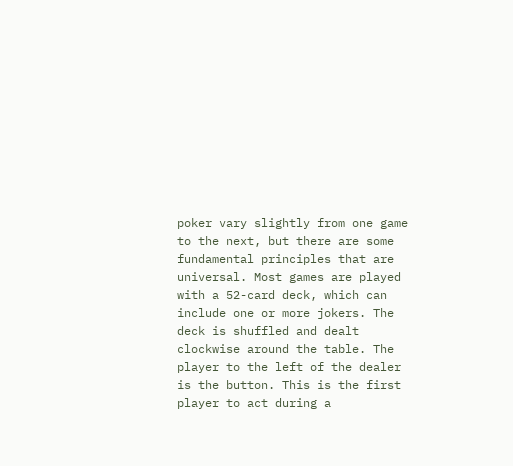poker vary slightly from one game to the next, but there are some fundamental principles that are universal. Most games are played with a 52-card deck, which can include one or more jokers. The deck is shuffled and dealt clockwise around the table. The player to the left of the dealer is the button. This is the first player to act during a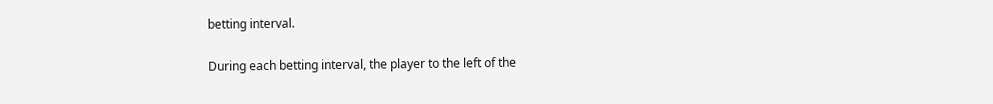betting interval.

During each betting interval, the player to the left of the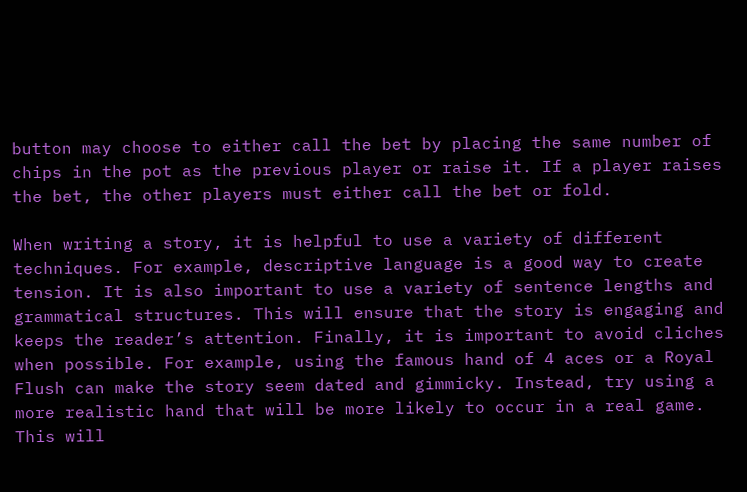button may choose to either call the bet by placing the same number of chips in the pot as the previous player or raise it. If a player raises the bet, the other players must either call the bet or fold.

When writing a story, it is helpful to use a variety of different techniques. For example, descriptive language is a good way to create tension. It is also important to use a variety of sentence lengths and grammatical structures. This will ensure that the story is engaging and keeps the reader’s attention. Finally, it is important to avoid cliches when possible. For example, using the famous hand of 4 aces or a Royal Flush can make the story seem dated and gimmicky. Instead, try using a more realistic hand that will be more likely to occur in a real game. This will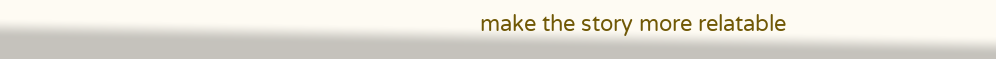make the story more relatable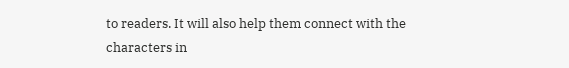to readers. It will also help them connect with the characters in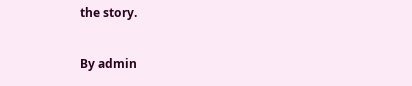the story.

By admin